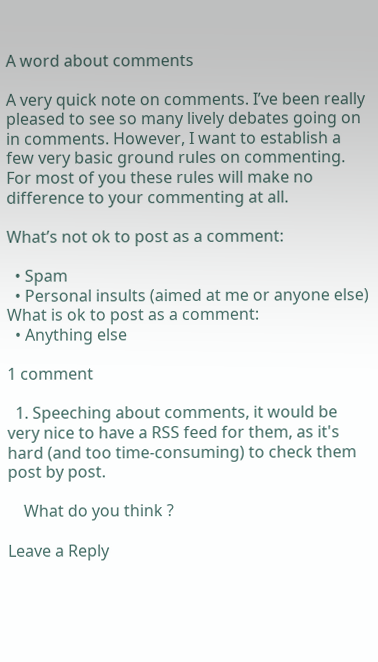A word about comments

A very quick note on comments. I’ve been really pleased to see so many lively debates going on in comments. However, I want to establish a few very basic ground rules on commenting. For most of you these rules will make no difference to your commenting at all.

What’s not ok to post as a comment:

  • Spam
  • Personal insults (aimed at me or anyone else)
What is ok to post as a comment:
  • Anything else

1 comment

  1. Speeching about comments, it would be very nice to have a RSS feed for them, as it's hard (and too time-consuming) to check them post by post.

    What do you think ?

Leave a Reply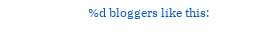%d bloggers like this: